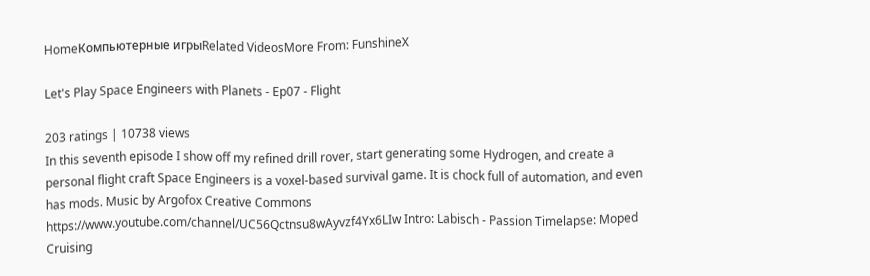HomeКомпьютерные игрыRelated VideosMore From: FunshineX

Let's Play Space Engineers with Planets - Ep07 - Flight

203 ratings | 10738 views
In this seventh episode I show off my refined drill rover, start generating some Hydrogen, and create a personal flight craft Space Engineers is a voxel-based survival game. It is chock full of automation, and even has mods. Music by Argofox Creative Commons https://www.youtube.com/channel/UC56Qctnsu8wAyvzf4Yx6LIw Intro: Labisch - Passion Timelapse: Moped Cruising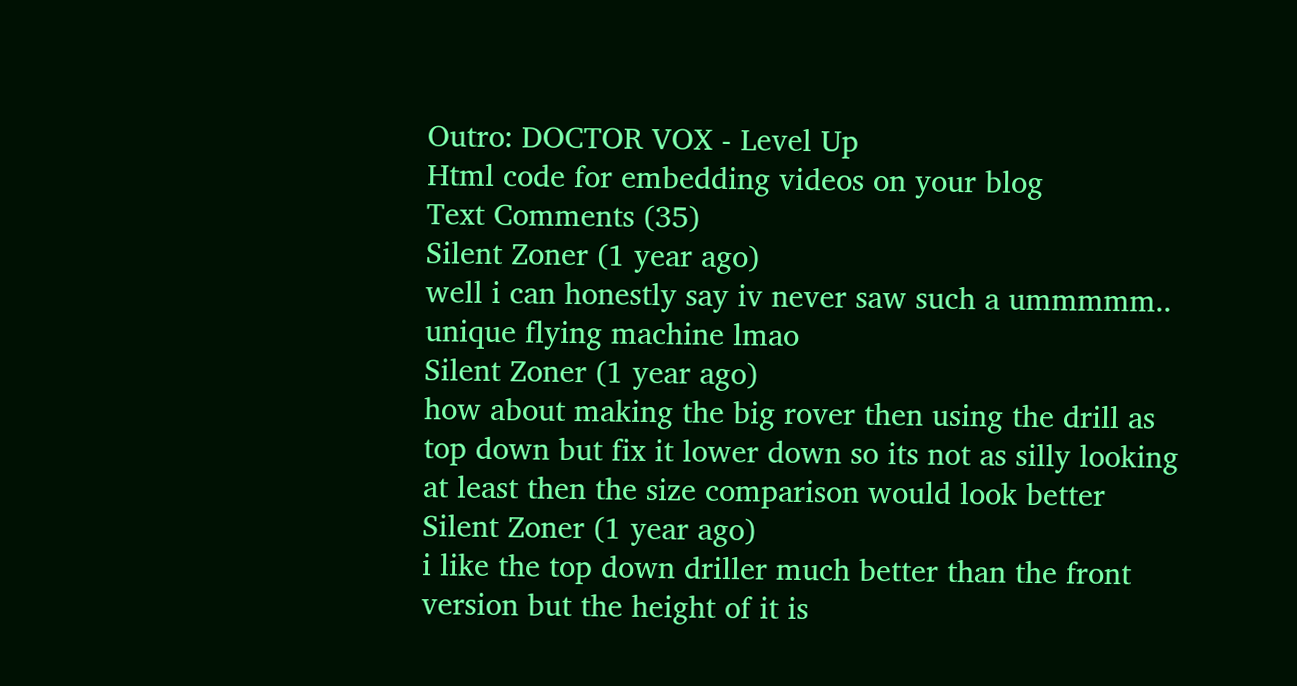Outro: DOCTOR VOX - Level Up
Html code for embedding videos on your blog
Text Comments (35)
Silent Zoner (1 year ago)
well i can honestly say iv never saw such a ummmmm.. unique flying machine lmao
Silent Zoner (1 year ago)
how about making the big rover then using the drill as top down but fix it lower down so its not as silly looking at least then the size comparison would look better
Silent Zoner (1 year ago)
i like the top down driller much better than the front version but the height of it is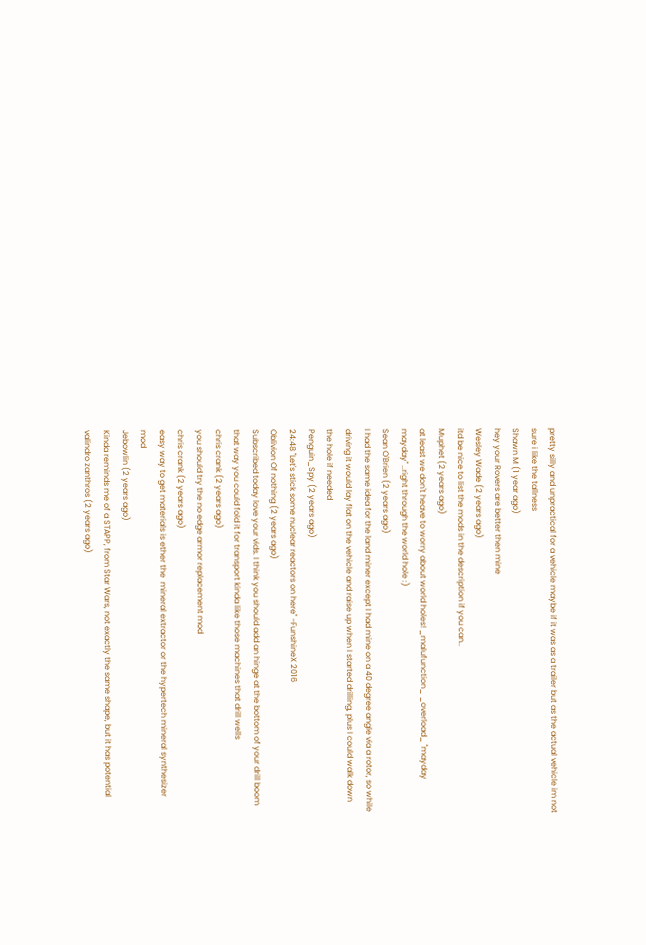pretty silly and unpractical for a vehicle maybe if it was as a trailer but as the actual vehicle im not sure i like the tallness
Shawn M (1 year ago)
hey your Rovers are better then mine
Wesley Wade (2 years ago)
itd be nice to list the mods in the description if you can..
Muphet (2 years ago)
at least we don't heave to worry about world holes! _malufunction_ _overload_ "mayday mayday" ..right through the world hole :)
Sean O'Brien (2 years ago)
I had the same idea for the land miner except I had mine on a 40 degree angle via a rotor, so while driving it would lay flat on the vehicle and raise up when I started drilling, plus I could walk down the hole if needed
Penguin_Spy (2 years ago)
24:48 "Let's stick some nuclear reactors on here" -FunshineX 2016
Oblivion Of nothing (2 years ago)
Subscribed today love your vids. I think you should add an hinge at the bottom of your drill boom that way you could fold it for transport kinda like those machines that drill wells
chris crank (2 years ago)
you should try the no edge armor replacement mod
chris crank (2 years ago)
easy way to get materials is ether the  mineral extractor or the hypertech mineral synthesizer mod
Jebowlin (2 years ago)
Kinda reminds me of a STAPP, from Star Wars, not exactly the same shape, but it has potential
valindro zanthros (2 years ago)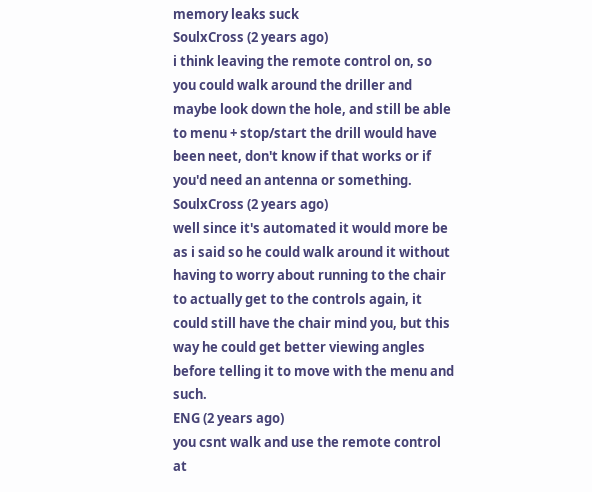memory leaks suck
SoulxCross (2 years ago)
i think leaving the remote control on, so you could walk around the driller and maybe look down the hole, and still be able to menu + stop/start the drill would have been neet, don't know if that works or if you'd need an antenna or something.
SoulxCross (2 years ago)
well since it's automated it would more be as i said so he could walk around it without having to worry about running to the chair to actually get to the controls again, it could still have the chair mind you, but this way he could get better viewing angles before telling it to move with the menu and such.
ENG (2 years ago)
you csnt walk and use the remote control at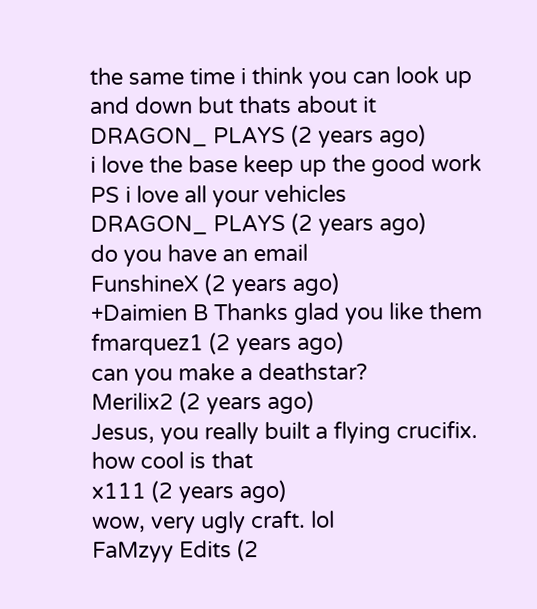the same time i think you can look up and down but thats about it
DRAGON_ PLAYS (2 years ago)
i love the base keep up the good work PS i love all your vehicles
DRAGON_ PLAYS (2 years ago)
do you have an email
FunshineX (2 years ago)
+Daimien B Thanks glad you like them
fmarquez1 (2 years ago)
can you make a deathstar?
Merilix2 (2 years ago)
Jesus, you really built a flying crucifix. how cool is that
x111 (2 years ago)
wow, very ugly craft. lol
FaMzyy Edits (2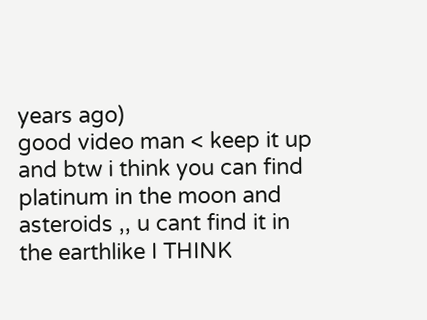years ago)
good video man < keep it up and btw i think you can find platinum in the moon and asteroids ,, u cant find it in the earthlike I THINK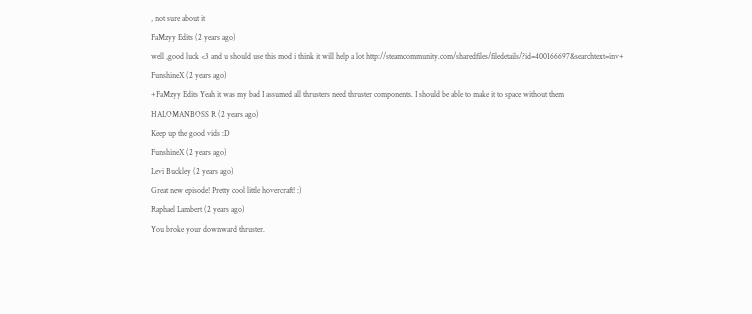, not sure about it
FaMzyy Edits (2 years ago)
well ,good luck <3 and u should use this mod i think it will help a lot http://steamcommunity.com/sharedfiles/filedetails/?id=400166697&searchtext=inv+
FunshineX (2 years ago)
+FaMzyy Edits Yeah it was my bad I assumed all thrusters need thruster components. I should be able to make it to space without them
HALOMANBOSS R (2 years ago)
Keep up the good vids :D
FunshineX (2 years ago)
Levi Buckley (2 years ago)
Great new episode! Pretty cool little hovercraft! :)
Raphael Lambert (2 years ago)
You broke your downward thruster.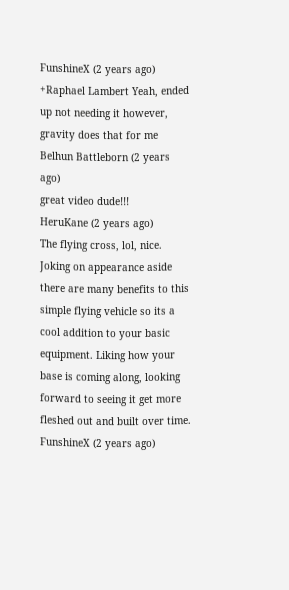FunshineX (2 years ago)
+Raphael Lambert Yeah, ended up not needing it however, gravity does that for me
Belhun Battleborn (2 years ago)
great video dude!!!
HeruKane (2 years ago)
The flying cross, lol, nice. Joking on appearance aside there are many benefits to this simple flying vehicle so its a cool addition to your basic equipment. Liking how your base is coming along, looking forward to seeing it get more fleshed out and built over time.
FunshineX (2 years ago)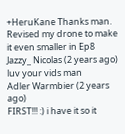+HeruKane Thanks man. Revised my drone to make it even smaller in Ep8
Jazzy_ Nicolas (2 years ago)
luv your vids man
Adler Warmbier (2 years ago)
FIRST!!! :) i have it so it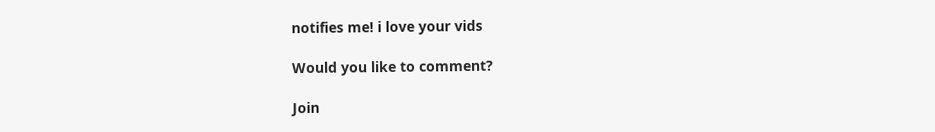notifies me! i love your vids

Would you like to comment?

Join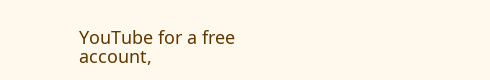YouTube for a free account,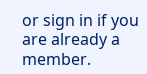or sign in if you are already a member.